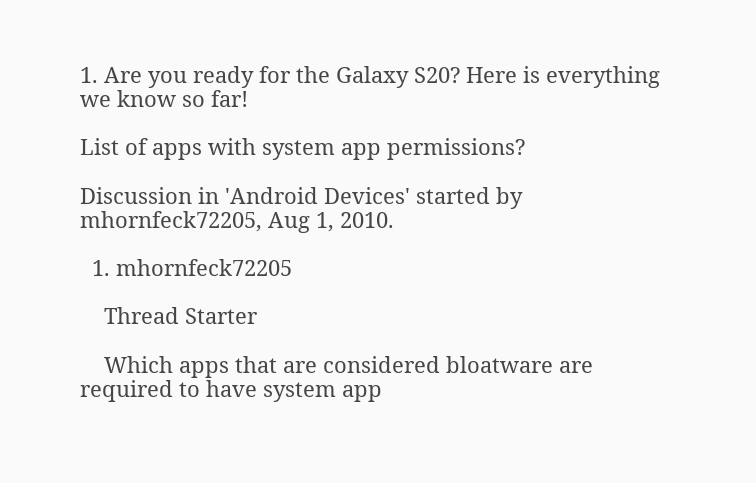1. Are you ready for the Galaxy S20? Here is everything we know so far!

List of apps with system app permissions?

Discussion in 'Android Devices' started by mhornfeck72205, Aug 1, 2010.

  1. mhornfeck72205

    Thread Starter

    Which apps that are considered bloatware are required to have system app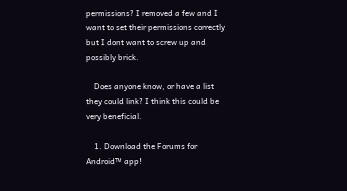permissions? I removed a few and I want to set their permissions correctly but I dont want to screw up and possibly brick.

    Does anyone know, or have a list they could link? I think this could be very beneficial.

    1. Download the Forums for Android™ app!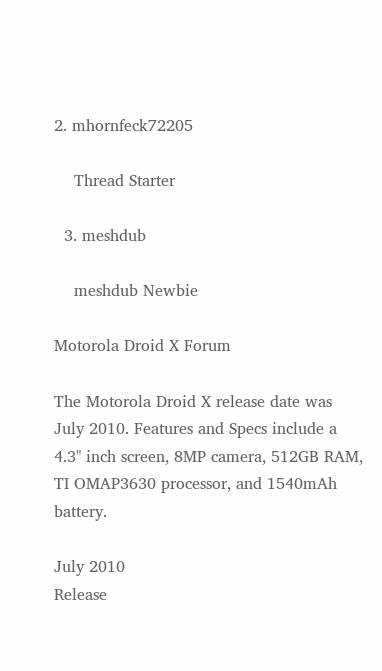2. mhornfeck72205

    Thread Starter

  3. meshdub

    meshdub Newbie

Motorola Droid X Forum

The Motorola Droid X release date was July 2010. Features and Specs include a 4.3" inch screen, 8MP camera, 512GB RAM, TI OMAP3630 processor, and 1540mAh battery.

July 2010
Release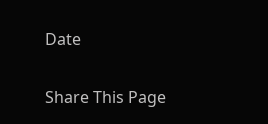Date

Share This Page